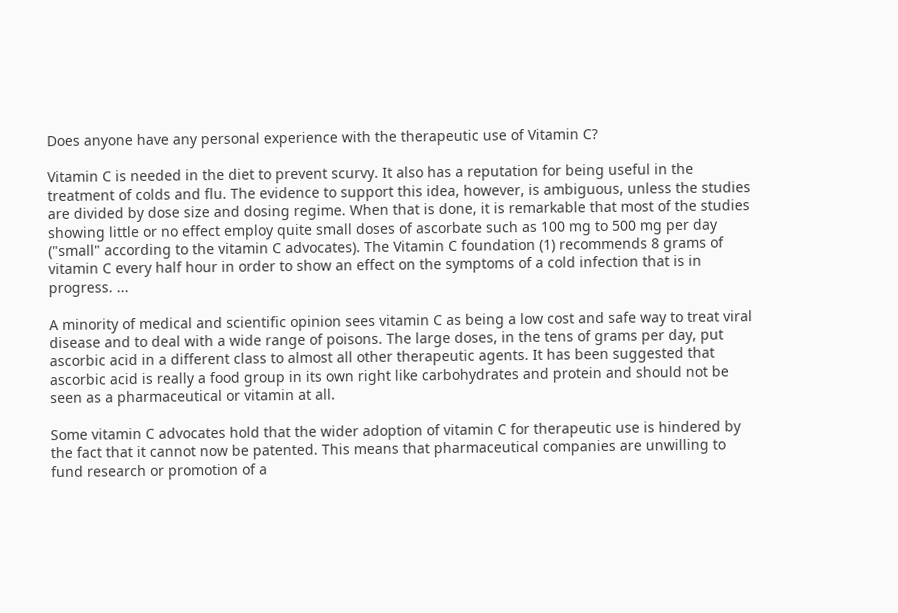Does anyone have any personal experience with the therapeutic use of Vitamin C?

Vitamin C is needed in the diet to prevent scurvy. It also has a reputation for being useful in the treatment of colds and flu. The evidence to support this idea, however, is ambiguous, unless the studies are divided by dose size and dosing regime. When that is done, it is remarkable that most of the studies showing little or no effect employ quite small doses of ascorbate such as 100 mg to 500 mg per day ("small" according to the vitamin C advocates). The Vitamin C foundation (1) recommends 8 grams of vitamin C every half hour in order to show an effect on the symptoms of a cold infection that is in progress. ...

A minority of medical and scientific opinion sees vitamin C as being a low cost and safe way to treat viral disease and to deal with a wide range of poisons. The large doses, in the tens of grams per day, put ascorbic acid in a different class to almost all other therapeutic agents. It has been suggested that ascorbic acid is really a food group in its own right like carbohydrates and protein and should not be seen as a pharmaceutical or vitamin at all.

Some vitamin C advocates hold that the wider adoption of vitamin C for therapeutic use is hindered by the fact that it cannot now be patented. This means that pharmaceutical companies are unwilling to fund research or promotion of a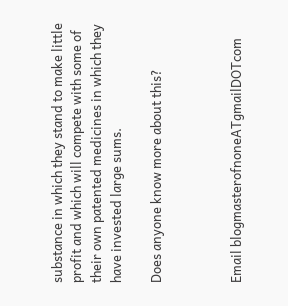substance in which they stand to make little profit and which will compete with some of their own patented medicines in which they have invested large sums.

Does anyone know more about this?



Email blogmasterofnoneATgmailDOTcom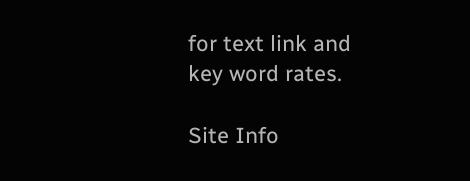for text link and key word rates.

Site Info